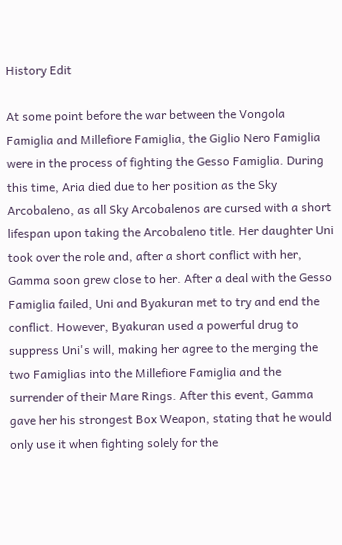History Edit

At some point before the war between the Vongola Famiglia and Millefiore Famiglia, the Giglio Nero Famiglia were in the process of fighting the Gesso Famiglia. During this time, Aria died due to her position as the Sky Arcobaleno, as all Sky Arcobalenos are cursed with a short lifespan upon taking the Arcobaleno title. Her daughter Uni took over the role and, after a short conflict with her, Gamma soon grew close to her. After a deal with the Gesso Famiglia failed, Uni and Byakuran met to try and end the conflict. However, Byakuran used a powerful drug to suppress Uni's will, making her agree to the merging the two Famiglias into the Millefiore Famiglia and the surrender of their Mare Rings. After this event, Gamma gave her his strongest Box Weapon, stating that he would only use it when fighting solely for the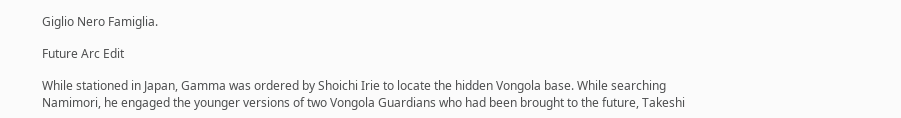Giglio Nero Famiglia.

Future Arc Edit

While stationed in Japan, Gamma was ordered by Shoichi Irie to locate the hidden Vongola base. While searching Namimori, he engaged the younger versions of two Vongola Guardians who had been brought to the future, Takeshi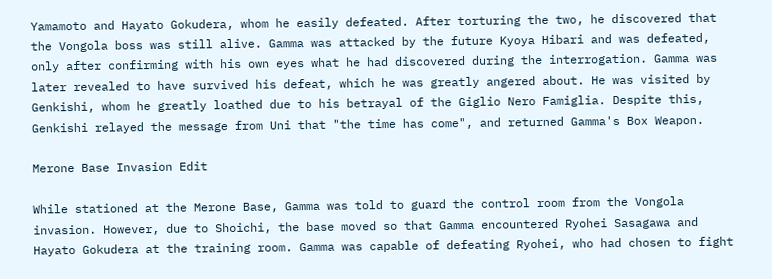Yamamoto and Hayato Gokudera, whom he easily defeated. After torturing the two, he discovered that the Vongola boss was still alive. Gamma was attacked by the future Kyoya Hibari and was defeated, only after confirming with his own eyes what he had discovered during the interrogation. Gamma was later revealed to have survived his defeat, which he was greatly angered about. He was visited by Genkishi, whom he greatly loathed due to his betrayal of the Giglio Nero Famiglia. Despite this, Genkishi relayed the message from Uni that "the time has come", and returned Gamma's Box Weapon.

Merone Base Invasion Edit

While stationed at the Merone Base, Gamma was told to guard the control room from the Vongola invasion. However, due to Shoichi, the base moved so that Gamma encountered Ryohei Sasagawa and Hayato Gokudera at the training room. Gamma was capable of defeating Ryohei, who had chosen to fight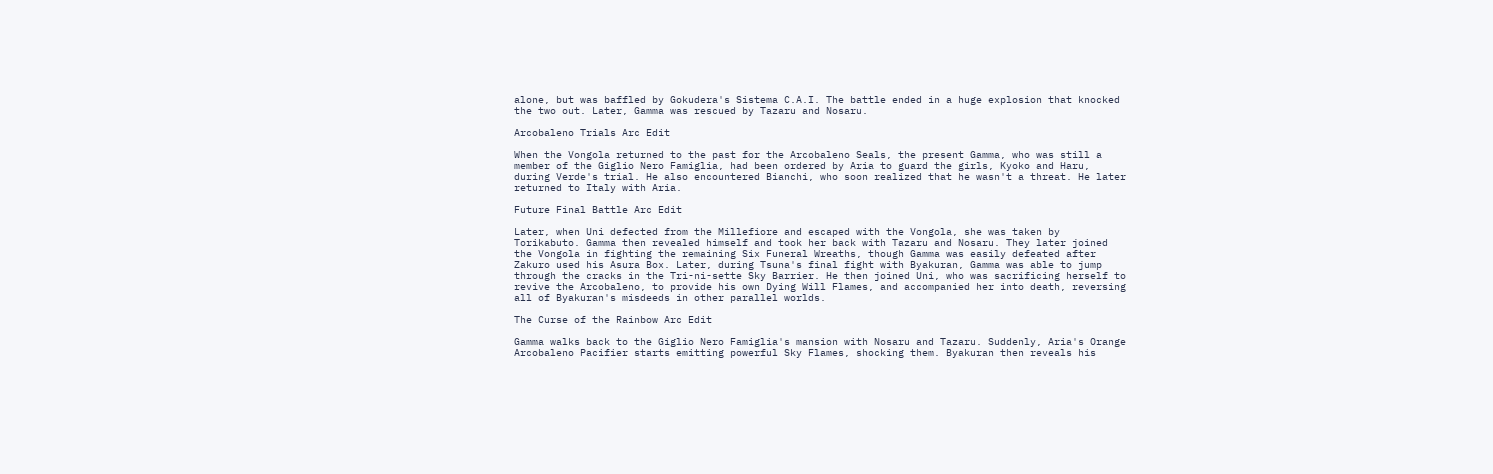alone, but was baffled by Gokudera's Sistema C.A.I. The battle ended in a huge explosion that knocked the two out. Later, Gamma was rescued by Tazaru and Nosaru.

Arcobaleno Trials Arc Edit

When the Vongola returned to the past for the Arcobaleno Seals, the present Gamma, who was still a member of the Giglio Nero Famiglia, had been ordered by Aria to guard the girls, Kyoko and Haru, during Verde's trial. He also encountered Bianchi, who soon realized that he wasn't a threat. He later returned to Italy with Aria.

Future Final Battle Arc Edit

Later, when Uni defected from the Millefiore and escaped with the Vongola, she was taken by Torikabuto. Gamma then revealed himself and took her back with Tazaru and Nosaru. They later joined the Vongola in fighting the remaining Six Funeral Wreaths, though Gamma was easily defeated after Zakuro used his Asura Box. Later, during Tsuna's final fight with Byakuran, Gamma was able to jump through the cracks in the Tri-ni-sette Sky Barrier. He then joined Uni, who was sacrificing herself to revive the Arcobaleno, to provide his own Dying Will Flames, and accompanied her into death, reversing all of Byakuran's misdeeds in other parallel worlds.

The Curse of the Rainbow Arc Edit

Gamma walks back to the Giglio Nero Famiglia's mansion with Nosaru and Tazaru. Suddenly, Aria's Orange Arcobaleno Pacifier starts emitting powerful Sky Flames, shocking them. Byakuran then reveals his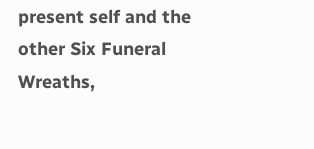present self and the other Six Funeral Wreaths,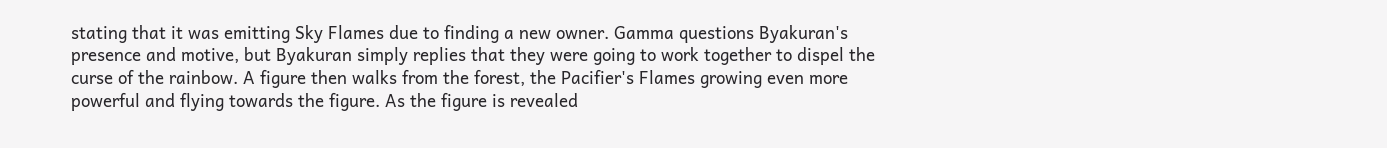stating that it was emitting Sky Flames due to finding a new owner. Gamma questions Byakuran's presence and motive, but Byakuran simply replies that they were going to work together to dispel the curse of the rainbow. A figure then walks from the forest, the Pacifier's Flames growing even more powerful and flying towards the figure. As the figure is revealed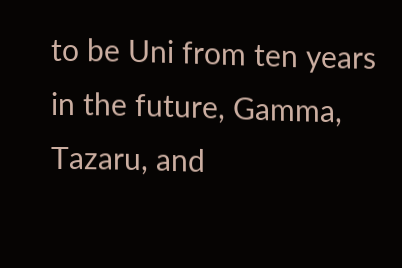to be Uni from ten years in the future, Gamma, Tazaru, and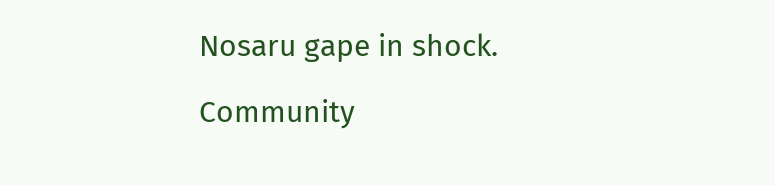Nosaru gape in shock.

Community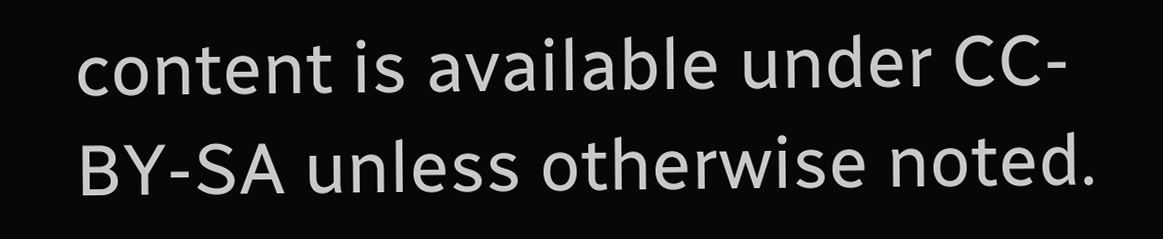content is available under CC-BY-SA unless otherwise noted.